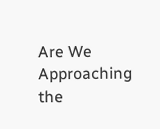Are We Approaching the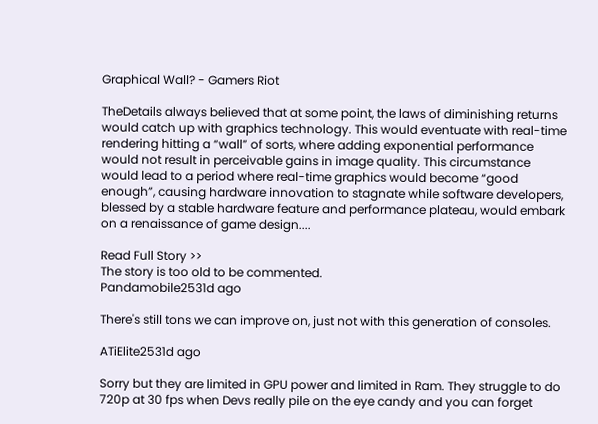Graphical Wall? - Gamers Riot

TheDetails always believed that at some point, the laws of diminishing returns would catch up with graphics technology. This would eventuate with real-time rendering hitting a “wall” of sorts, where adding exponential performance would not result in perceivable gains in image quality. This circumstance would lead to a period where real-time graphics would become “good enough”, causing hardware innovation to stagnate while software developers, blessed by a stable hardware feature and performance plateau, would embark on a renaissance of game design....

Read Full Story >>
The story is too old to be commented.
Pandamobile2531d ago

There's still tons we can improve on, just not with this generation of consoles.

ATiElite2531d ago

Sorry but they are limited in GPU power and limited in Ram. They struggle to do 720p at 30 fps when Devs really pile on the eye candy and you can forget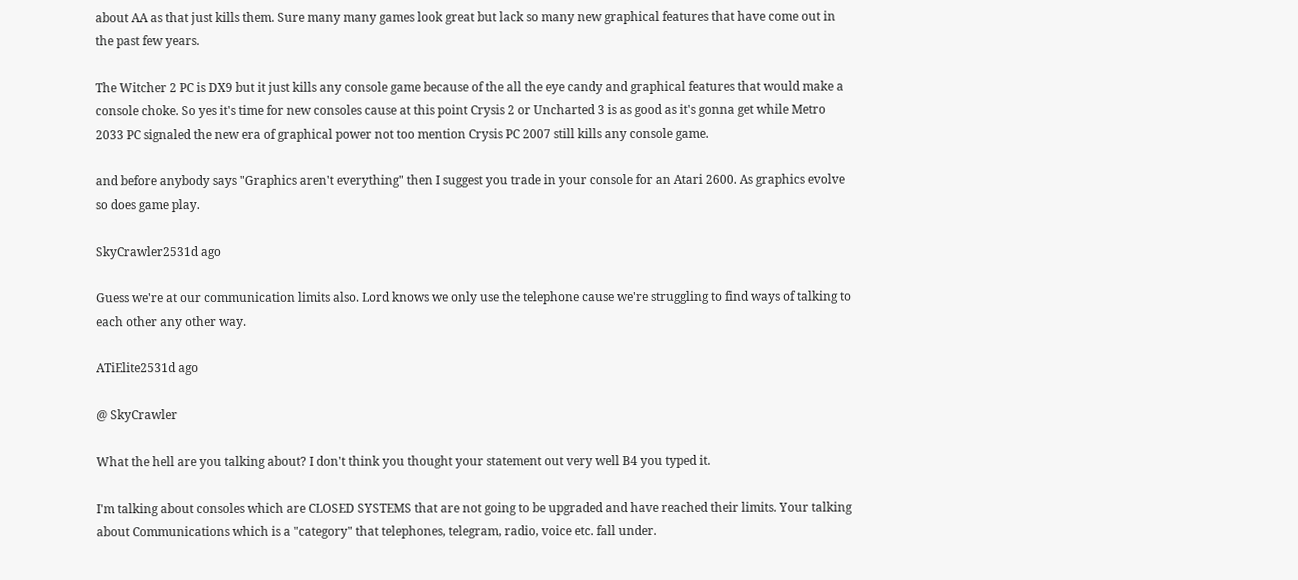about AA as that just kills them. Sure many many games look great but lack so many new graphical features that have come out in the past few years.

The Witcher 2 PC is DX9 but it just kills any console game because of the all the eye candy and graphical features that would make a console choke. So yes it's time for new consoles cause at this point Crysis 2 or Uncharted 3 is as good as it's gonna get while Metro 2033 PC signaled the new era of graphical power not too mention Crysis PC 2007 still kills any console game.

and before anybody says "Graphics aren't everything" then I suggest you trade in your console for an Atari 2600. As graphics evolve so does game play.

SkyCrawler2531d ago

Guess we're at our communication limits also. Lord knows we only use the telephone cause we're struggling to find ways of talking to each other any other way.

ATiElite2531d ago

@ SkyCrawler

What the hell are you talking about? I don't think you thought your statement out very well B4 you typed it.

I'm talking about consoles which are CLOSED SYSTEMS that are not going to be upgraded and have reached their limits. Your talking about Communications which is a "category" that telephones, telegram, radio, voice etc. fall under.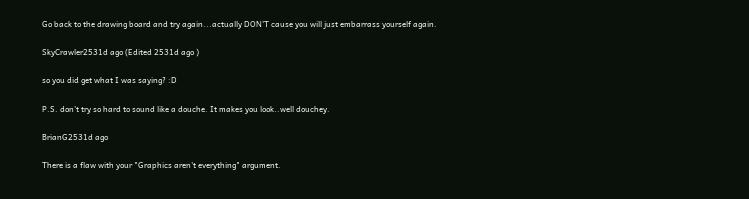Go back to the drawing board and try again...actually DON'T cause you will just embarrass yourself again.

SkyCrawler2531d ago (Edited 2531d ago )

so you did get what I was saying? :D

P.S. don't try so hard to sound like a douche. It makes you look..well douchey.

BrianG2531d ago

There is a flaw with your "Graphics aren't everything" argument.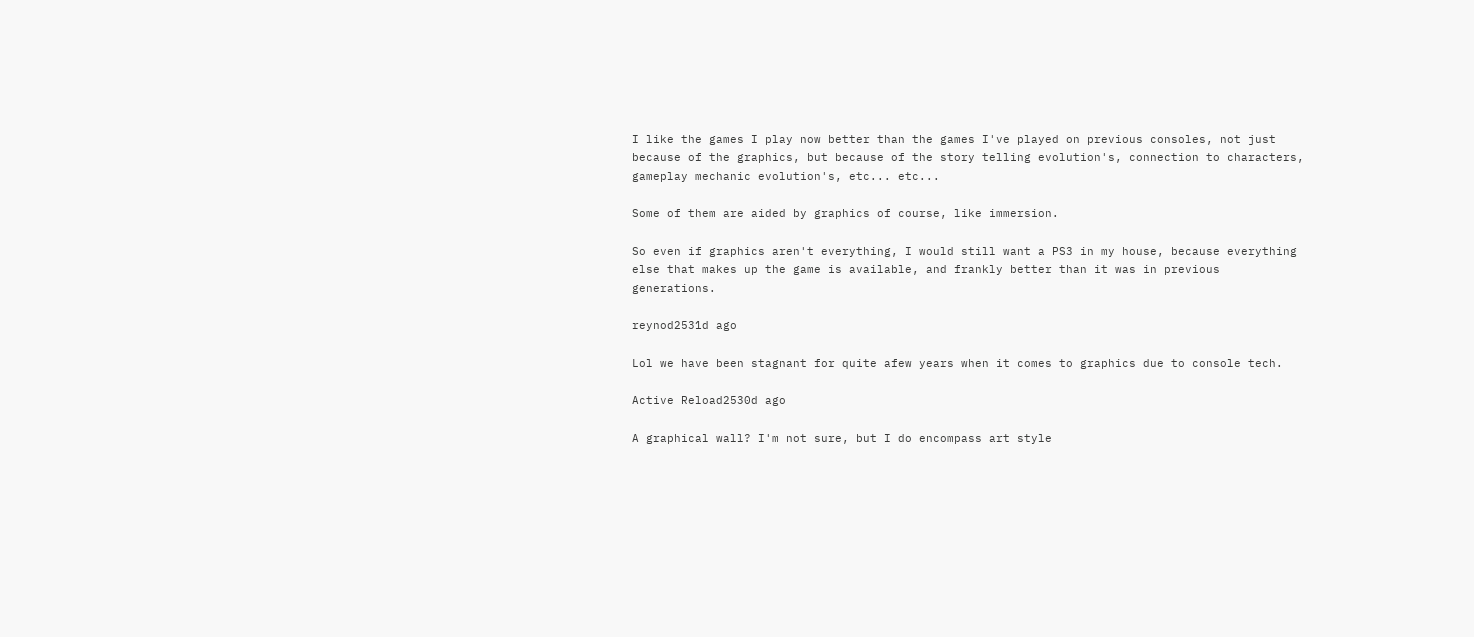I like the games I play now better than the games I've played on previous consoles, not just because of the graphics, but because of the story telling evolution's, connection to characters, gameplay mechanic evolution's, etc... etc...

Some of them are aided by graphics of course, like immersion.

So even if graphics aren't everything, I would still want a PS3 in my house, because everything else that makes up the game is available, and frankly better than it was in previous generations.

reynod2531d ago

Lol we have been stagnant for quite afew years when it comes to graphics due to console tech.

Active Reload2530d ago

A graphical wall? I'm not sure, but I do encompass art style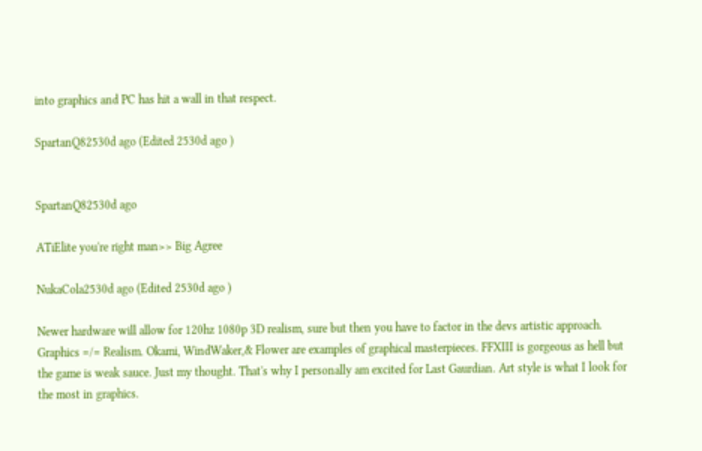into graphics and PC has hit a wall in that respect.

SpartanQ82530d ago (Edited 2530d ago )


SpartanQ82530d ago

ATiElite you're right man>> Big Agree

NukaCola2530d ago (Edited 2530d ago )

Newer hardware will allow for 120hz 1080p 3D realism, sure but then you have to factor in the devs artistic approach. Graphics =/= Realism. Okami, WindWaker,& Flower are examples of graphical masterpieces. FFXIII is gorgeous as hell but the game is weak sauce. Just my thought. That's why I personally am excited for Last Gaurdian. Art style is what I look for the most in graphics.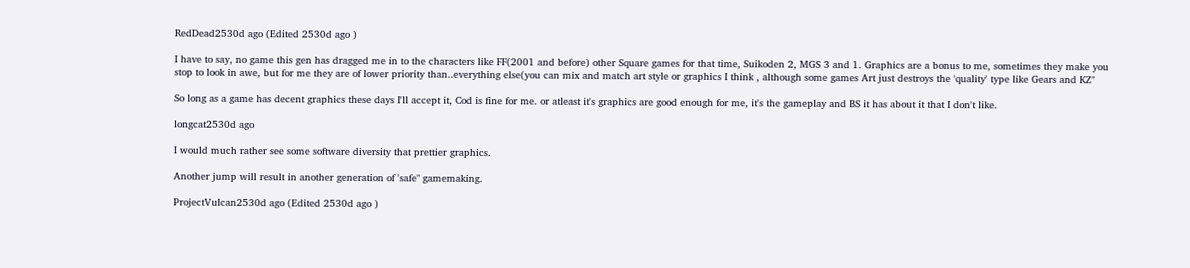RedDead2530d ago (Edited 2530d ago )

I have to say, no game this gen has dragged me in to the characters like FF(2001 and before) other Square games for that time, Suikoden 2, MGS 3 and 1. Graphics are a bonus to me, sometimes they make you stop to look in awe, but for me they are of lower priority than..everything else(you can mix and match art style or graphics I think , although some games Art just destroys the 'quality' type like Gears and KZ"

So long as a game has decent graphics these days I'll accept it, Cod is fine for me. or atleast it's graphics are good enough for me, it's the gameplay and BS it has about it that I don't like.

longcat2530d ago

I would much rather see some software diversity that prettier graphics.

Another jump will result in another generation of 'safe" gamemaking.

ProjectVulcan2530d ago (Edited 2530d ago )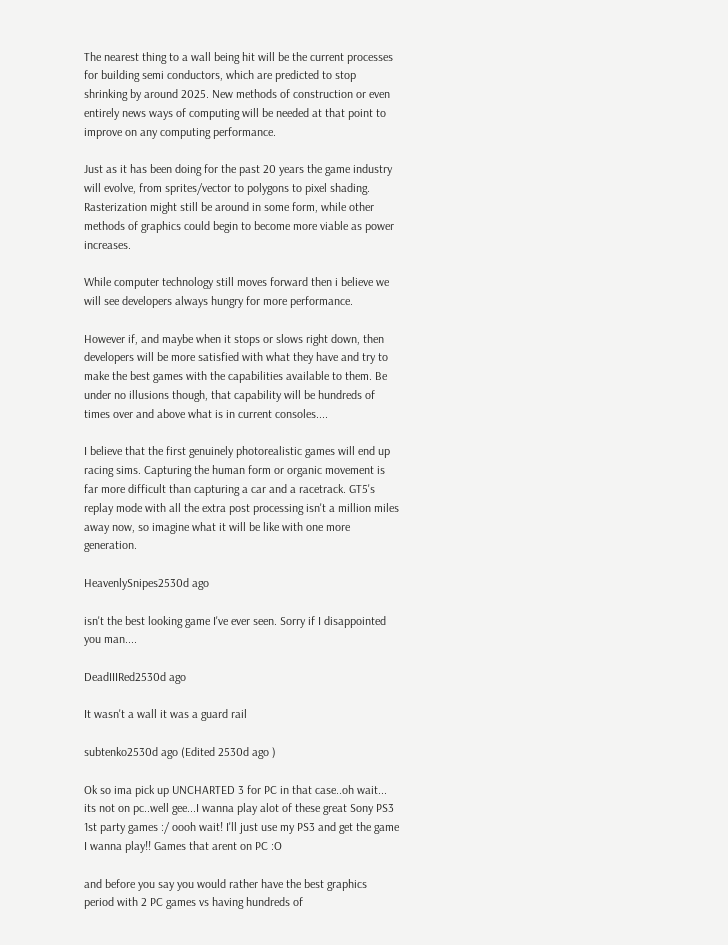The nearest thing to a wall being hit will be the current processes for building semi conductors, which are predicted to stop shrinking by around 2025. New methods of construction or even entirely news ways of computing will be needed at that point to improve on any computing performance.

Just as it has been doing for the past 20 years the game industry will evolve, from sprites/vector to polygons to pixel shading. Rasterization might still be around in some form, while other methods of graphics could begin to become more viable as power increases.

While computer technology still moves forward then i believe we will see developers always hungry for more performance.

However if, and maybe when it stops or slows right down, then developers will be more satisfied with what they have and try to make the best games with the capabilities available to them. Be under no illusions though, that capability will be hundreds of times over and above what is in current consoles....

I believe that the first genuinely photorealistic games will end up racing sims. Capturing the human form or organic movement is far more difficult than capturing a car and a racetrack. GT5's replay mode with all the extra post processing isn't a million miles away now, so imagine what it will be like with one more generation.

HeavenlySnipes2530d ago

isn't the best looking game I've ever seen. Sorry if I disappointed you man....

DeadIIIRed2530d ago

It wasn't a wall it was a guard rail

subtenko2530d ago (Edited 2530d ago )

Ok so ima pick up UNCHARTED 3 for PC in that case..oh wait... its not on pc..well gee...I wanna play alot of these great Sony PS3 1st party games :/ oooh wait! I'll just use my PS3 and get the game I wanna play!! Games that arent on PC :O

and before you say you would rather have the best graphics period with 2 PC games vs having hundreds of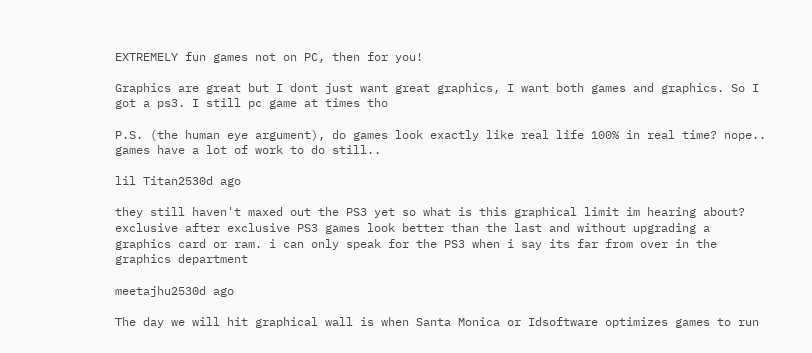EXTREMELY fun games not on PC, then for you!

Graphics are great but I dont just want great graphics, I want both games and graphics. So I got a ps3. I still pc game at times tho

P.S. (the human eye argument), do games look exactly like real life 100% in real time? nope.. games have a lot of work to do still..

lil Titan2530d ago

they still haven't maxed out the PS3 yet so what is this graphical limit im hearing about? exclusive after exclusive PS3 games look better than the last and without upgrading a graphics card or ram. i can only speak for the PS3 when i say its far from over in the graphics department

meetajhu2530d ago

The day we will hit graphical wall is when Santa Monica or Idsoftware optimizes games to run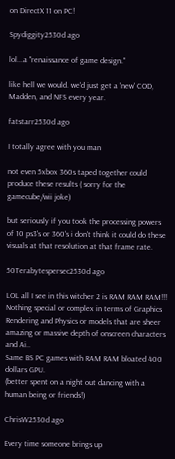on DirectX 11 on PC!

Spydiggity2530d ago

lol...a "renaissance of game design."

like hell we would. we'd just get a 'new' COD, Madden, and NFS every year.

fatstarr2530d ago

I totally agree with you man

not even 5xbox 360s taped together could produce these results ( sorry for the gamecube/wii joke)

but seriously if you took the processing powers of 10 ps3's or 360's i don't think it could do these visuals at that resolution at that frame rate.

50Terabytespersec2530d ago

LOL all I see in this witcher 2 is RAM RAM RAM!!!
Nothing special or complex in terms of Graphics Rendering and Physics or models that are sheer amazing or massive depth of onscreen characters and Ai..
Same BS PC games with RAM RAM bloated 400 dollars GPU.
(better spent on a night out dancing with a human being or friends!)

ChrisW2530d ago

Every time someone brings up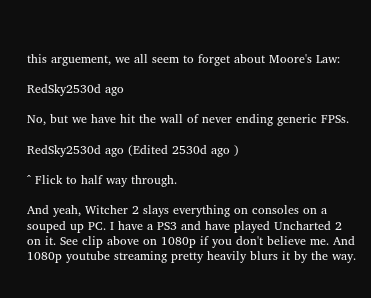this arguement, we all seem to forget about Moore's Law:

RedSky2530d ago

No, but we have hit the wall of never ending generic FPSs.

RedSky2530d ago (Edited 2530d ago )

^ Flick to half way through.

And yeah, Witcher 2 slays everything on consoles on a souped up PC. I have a PS3 and have played Uncharted 2 on it. See clip above on 1080p if you don't believe me. And 1080p youtube streaming pretty heavily blurs it by the way.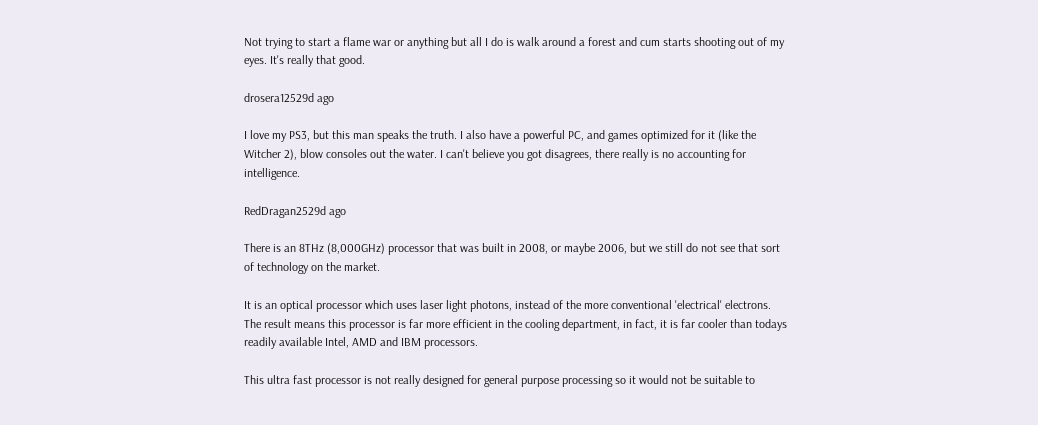Not trying to start a flame war or anything but all I do is walk around a forest and cum starts shooting out of my eyes. It's really that good.

drosera12529d ago

I love my PS3, but this man speaks the truth. I also have a powerful PC, and games optimized for it (like the Witcher 2), blow consoles out the water. I can't believe you got disagrees, there really is no accounting for intelligence.

RedDragan2529d ago

There is an 8THz (8,000GHz) processor that was built in 2008, or maybe 2006, but we still do not see that sort of technology on the market.

It is an optical processor which uses laser light photons, instead of the more conventional 'electrical' electrons. The result means this processor is far more efficient in the cooling department, in fact, it is far cooler than todays readily available Intel, AMD and IBM processors.

This ultra fast processor is not really designed for general purpose processing so it would not be suitable to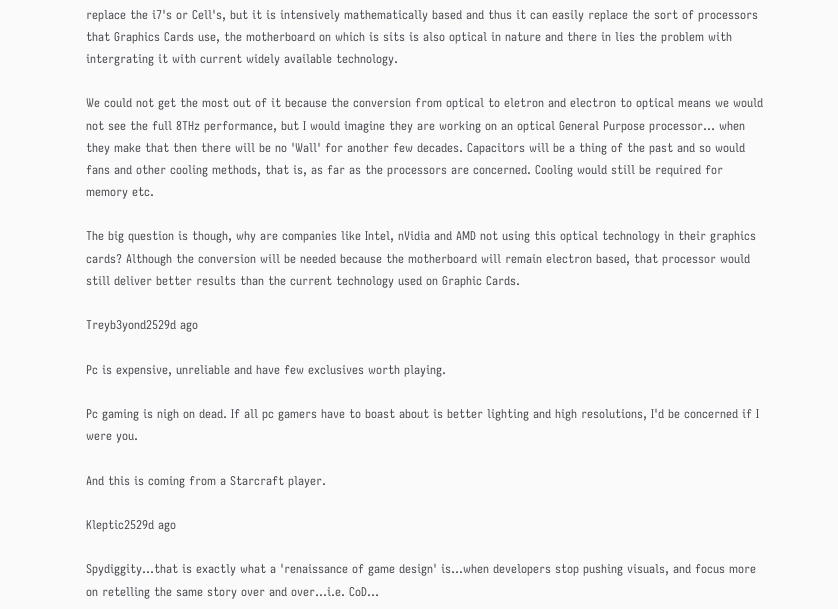replace the i7's or Cell's, but it is intensively mathematically based and thus it can easily replace the sort of processors that Graphics Cards use, the motherboard on which is sits is also optical in nature and there in lies the problem with intergrating it with current widely available technology.

We could not get the most out of it because the conversion from optical to eletron and electron to optical means we would not see the full 8THz performance, but I would imagine they are working on an optical General Purpose processor... when they make that then there will be no 'Wall' for another few decades. Capacitors will be a thing of the past and so would fans and other cooling methods, that is, as far as the processors are concerned. Cooling would still be required for memory etc.

The big question is though, why are companies like Intel, nVidia and AMD not using this optical technology in their graphics cards? Although the conversion will be needed because the motherboard will remain electron based, that processor would still deliver better results than the current technology used on Graphic Cards.

Treyb3yond2529d ago

Pc is expensive, unreliable and have few exclusives worth playing.

Pc gaming is nigh on dead. If all pc gamers have to boast about is better lighting and high resolutions, I'd be concerned if I were you.

And this is coming from a Starcraft player.

Kleptic2529d ago

Spydiggity...that is exactly what a 'renaissance of game design' is...when developers stop pushing visuals, and focus more on retelling the same story over and over...i.e. CoD...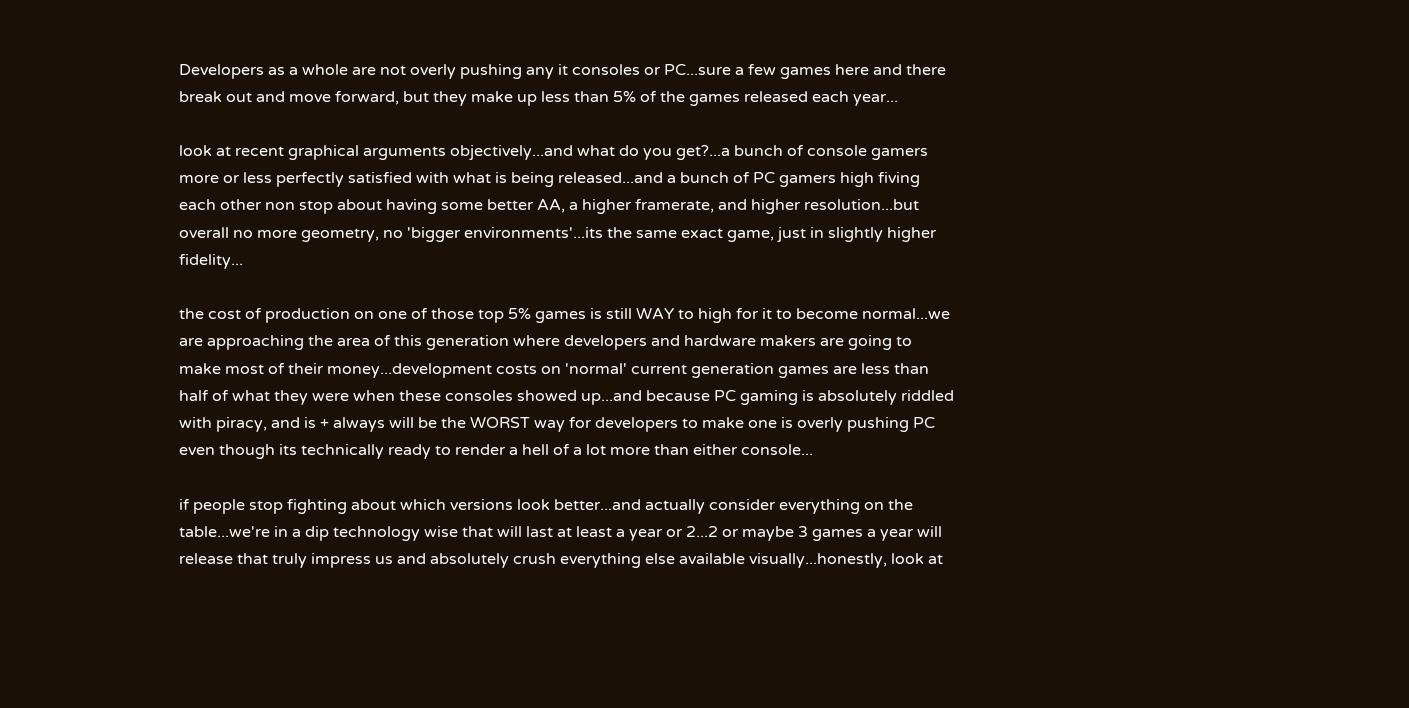Developers as a whole are not overly pushing any it consoles or PC...sure a few games here and there break out and move forward, but they make up less than 5% of the games released each year...

look at recent graphical arguments objectively...and what do you get?...a bunch of console gamers more or less perfectly satisfied with what is being released...and a bunch of PC gamers high fiving each other non stop about having some better AA, a higher framerate, and higher resolution...but overall no more geometry, no 'bigger environments'...its the same exact game, just in slightly higher fidelity...

the cost of production on one of those top 5% games is still WAY to high for it to become normal...we are approaching the area of this generation where developers and hardware makers are going to make most of their money...development costs on 'normal' current generation games are less than half of what they were when these consoles showed up...and because PC gaming is absolutely riddled with piracy, and is + always will be the WORST way for developers to make one is overly pushing PC even though its technically ready to render a hell of a lot more than either console...

if people stop fighting about which versions look better...and actually consider everything on the table...we're in a dip technology wise that will last at least a year or 2...2 or maybe 3 games a year will release that truly impress us and absolutely crush everything else available visually...honestly, look at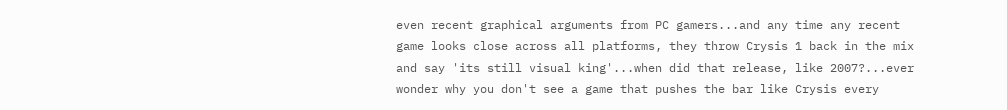even recent graphical arguments from PC gamers...and any time any recent game looks close across all platforms, they throw Crysis 1 back in the mix and say 'its still visual king'...when did that release, like 2007?...ever wonder why you don't see a game that pushes the bar like Crysis every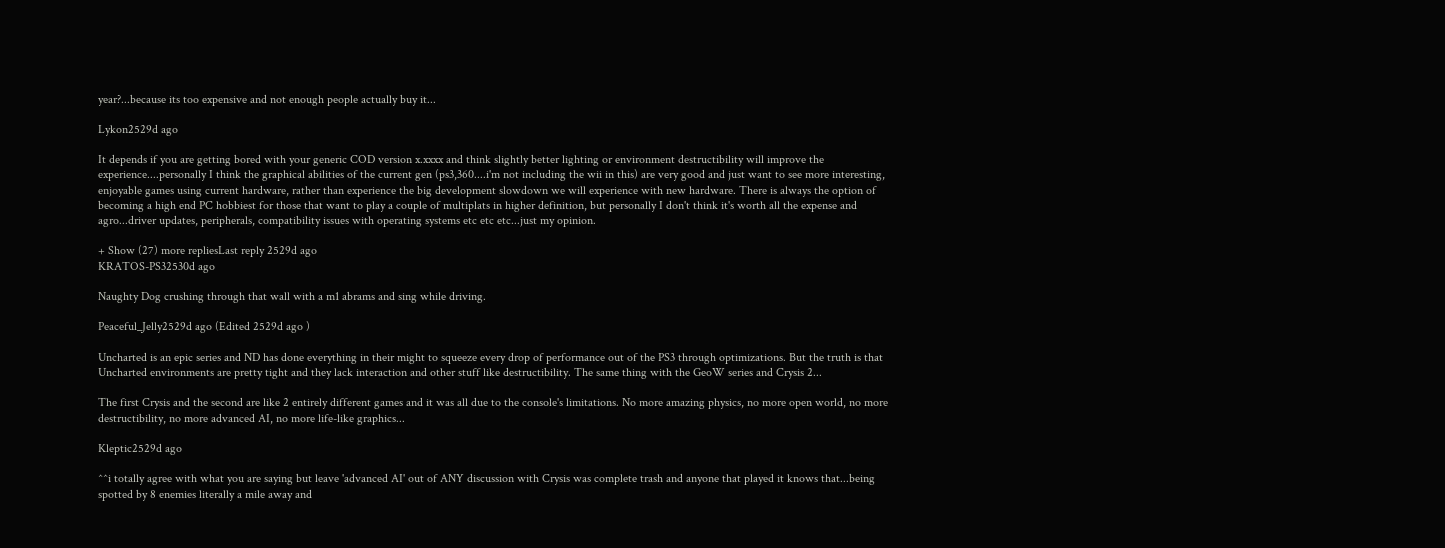year?...because its too expensive and not enough people actually buy it...

Lykon2529d ago

It depends if you are getting bored with your generic COD version x.xxxx and think slightly better lighting or environment destructibility will improve the experience....personally I think the graphical abilities of the current gen (ps3,360....i'm not including the wii in this) are very good and just want to see more interesting, enjoyable games using current hardware, rather than experience the big development slowdown we will experience with new hardware. There is always the option of becoming a high end PC hobbiest for those that want to play a couple of multiplats in higher definition, but personally I don't think it's worth all the expense and agro...driver updates, peripherals, compatibility issues with operating systems etc etc etc...just my opinion.

+ Show (27) more repliesLast reply 2529d ago
KRATOS-PS32530d ago

Naughty Dog crushing through that wall with a m1 abrams and sing while driving.

Peaceful_Jelly2529d ago (Edited 2529d ago )

Uncharted is an epic series and ND has done everything in their might to squeeze every drop of performance out of the PS3 through optimizations. But the truth is that Uncharted environments are pretty tight and they lack interaction and other stuff like destructibility. The same thing with the GeoW series and Crysis 2...

The first Crysis and the second are like 2 entirely different games and it was all due to the console's limitations. No more amazing physics, no more open world, no more destructibility, no more advanced AI, no more life-like graphics...

Kleptic2529d ago

^^i totally agree with what you are saying but leave 'advanced AI' out of ANY discussion with Crysis was complete trash and anyone that played it knows that...being spotted by 8 enemies literally a mile away and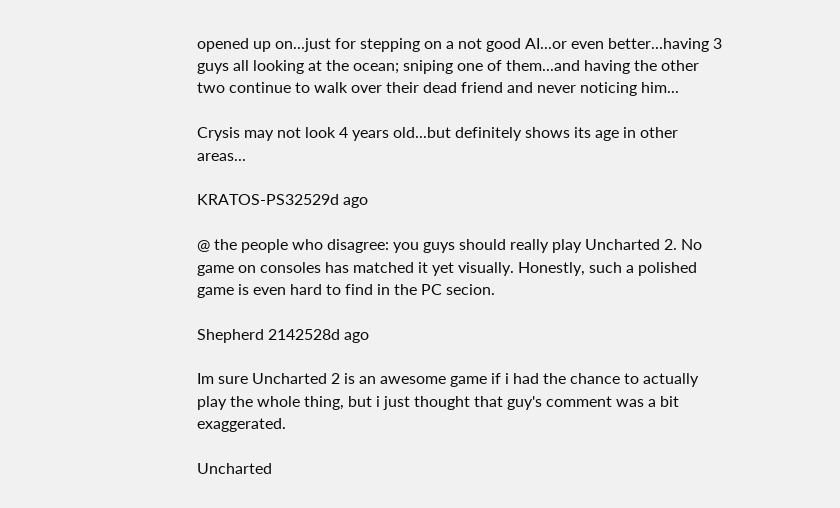opened up on...just for stepping on a not good AI...or even better...having 3 guys all looking at the ocean; sniping one of them...and having the other two continue to walk over their dead friend and never noticing him...

Crysis may not look 4 years old...but definitely shows its age in other areas...

KRATOS-PS32529d ago

@ the people who disagree: you guys should really play Uncharted 2. No game on consoles has matched it yet visually. Honestly, such a polished game is even hard to find in the PC secion.

Shepherd 2142528d ago

Im sure Uncharted 2 is an awesome game if i had the chance to actually play the whole thing, but i just thought that guy's comment was a bit exaggerated.

Uncharted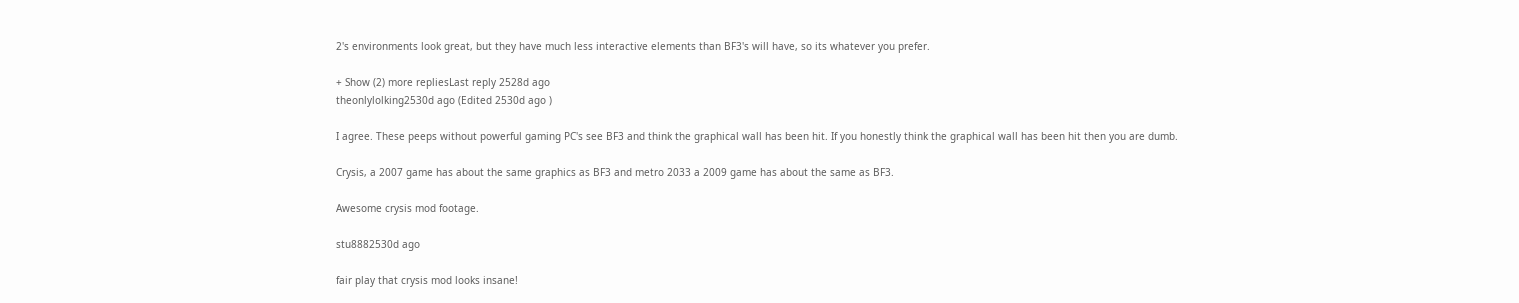2's environments look great, but they have much less interactive elements than BF3's will have, so its whatever you prefer.

+ Show (2) more repliesLast reply 2528d ago
theonlylolking2530d ago (Edited 2530d ago )

I agree. These peeps without powerful gaming PC's see BF3 and think the graphical wall has been hit. If you honestly think the graphical wall has been hit then you are dumb.

Crysis, a 2007 game has about the same graphics as BF3 and metro 2033 a 2009 game has about the same as BF3.

Awesome crysis mod footage.

stu8882530d ago

fair play that crysis mod looks insane!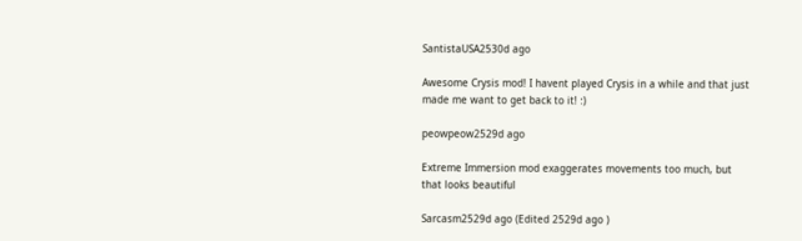SantistaUSA2530d ago

Awesome Crysis mod! I havent played Crysis in a while and that just made me want to get back to it! :)

peowpeow2529d ago

Extreme Immersion mod exaggerates movements too much, but that looks beautiful

Sarcasm2529d ago (Edited 2529d ago )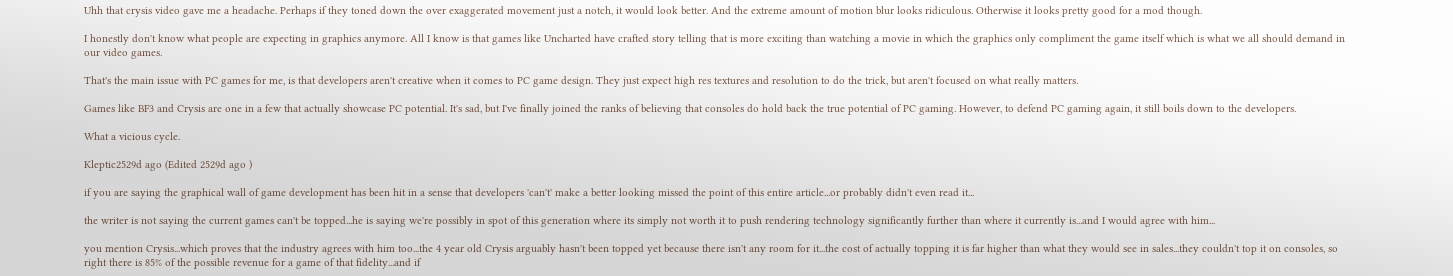Uhh that crysis video gave me a headache. Perhaps if they toned down the over exaggerated movement just a notch, it would look better. And the extreme amount of motion blur looks ridiculous. Otherwise it looks pretty good for a mod though.

I honestly don't know what people are expecting in graphics anymore. All I know is that games like Uncharted have crafted story telling that is more exciting than watching a movie in which the graphics only compliment the game itself which is what we all should demand in our video games.

That's the main issue with PC games for me, is that developers aren't creative when it comes to PC game design. They just expect high res textures and resolution to do the trick, but aren't focused on what really matters.

Games like BF3 and Crysis are one in a few that actually showcase PC potential. It's sad, but I've finally joined the ranks of believing that consoles do hold back the true potential of PC gaming. However, to defend PC gaming again, it still boils down to the developers.

What a vicious cycle.

Kleptic2529d ago (Edited 2529d ago )

if you are saying the graphical wall of game development has been hit in a sense that developers 'can't' make a better looking missed the point of this entire article...or probably didn't even read it...

the writer is not saying the current games can't be topped...he is saying we're possibly in spot of this generation where its simply not worth it to push rendering technology significantly further than where it currently is...and I would agree with him...

you mention Crysis...which proves that the industry agrees with him too...the 4 year old Crysis arguably hasn't been topped yet because there isn't any room for it...the cost of actually topping it is far higher than what they would see in sales...they couldn't top it on consoles, so right there is 85% of the possible revenue for a game of that fidelity...and if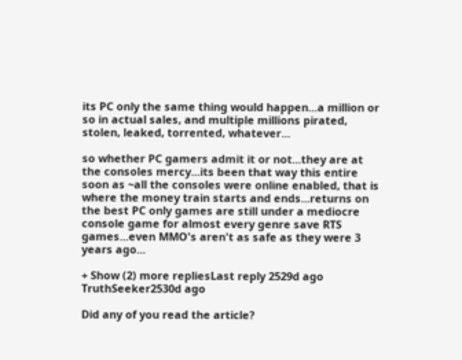its PC only the same thing would happen...a million or so in actual sales, and multiple millions pirated, stolen, leaked, torrented, whatever...

so whether PC gamers admit it or not...they are at the consoles mercy...its been that way this entire soon as ~all the consoles were online enabled, that is where the money train starts and ends...returns on the best PC only games are still under a mediocre console game for almost every genre save RTS games...even MMO's aren't as safe as they were 3 years ago...

+ Show (2) more repliesLast reply 2529d ago
TruthSeeker2530d ago

Did any of you read the article?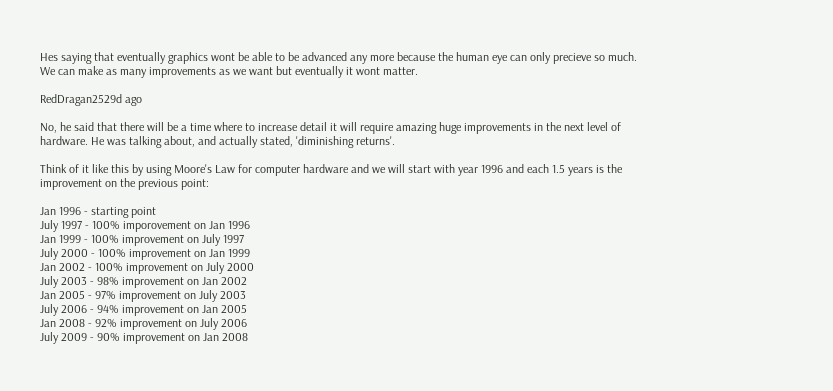Hes saying that eventually graphics wont be able to be advanced any more because the human eye can only precieve so much. We can make as many improvements as we want but eventually it wont matter.

RedDragan2529d ago

No, he said that there will be a time where to increase detail it will require amazing huge improvements in the next level of hardware. He was talking about, and actually stated, 'diminishing returns'.

Think of it like this by using Moore's Law for computer hardware and we will start with year 1996 and each 1.5 years is the improvement on the previous point:

Jan 1996 - starting point
July 1997 - 100% imporovement on Jan 1996
Jan 1999 - 100% improvement on July 1997
July 2000 - 100% improvement on Jan 1999
Jan 2002 - 100% improvement on July 2000
July 2003 - 98% improvement on Jan 2002
Jan 2005 - 97% improvement on July 2003
July 2006 - 94% improvement on Jan 2005
Jan 2008 - 92% improvement on July 2006
July 2009 - 90% improvement on Jan 2008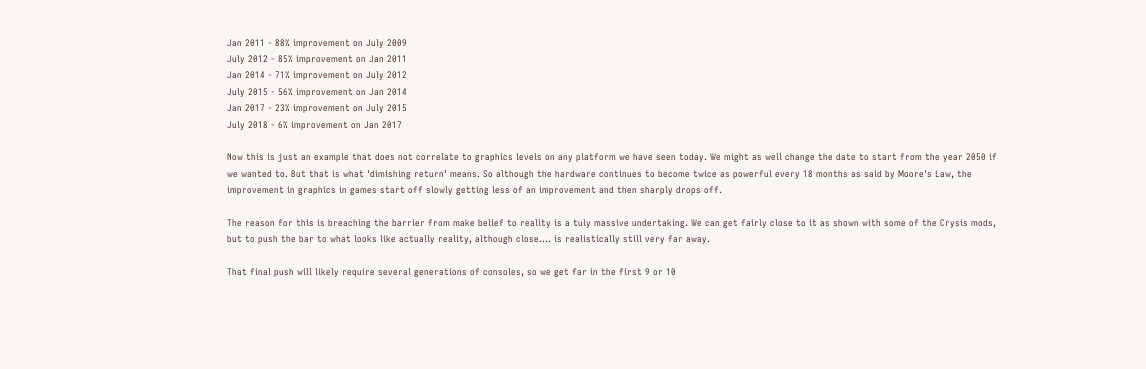Jan 2011 - 88% improvement on July 2009
July 2012 - 85% improvement on Jan 2011
Jan 2014 - 71% improvement on July 2012
July 2015 - 56% improvement on Jan 2014
Jan 2017 - 23% improvement on July 2015
July 2018 - 6% improvement on Jan 2017

Now this is just an example that does not correlate to graphics levels on any platform we have seen today. We might as well change the date to start from the year 2050 if we wanted to. But that is what 'dimishing return' means. So although the hardware continues to become twice as powerful every 18 months as said by Moore's Law, the improvement in graphics in games start off slowly getting less of an improvement and then sharply drops off.

The reason for this is breaching the barrier from make belief to reality is a tuly massive undertaking. We can get fairly close to it as shown with some of the Crysis mods, but to push the bar to what looks like actually reality, although close.... is realistically still very far away.

That final push will likely require several generations of consoles, so we get far in the first 9 or 10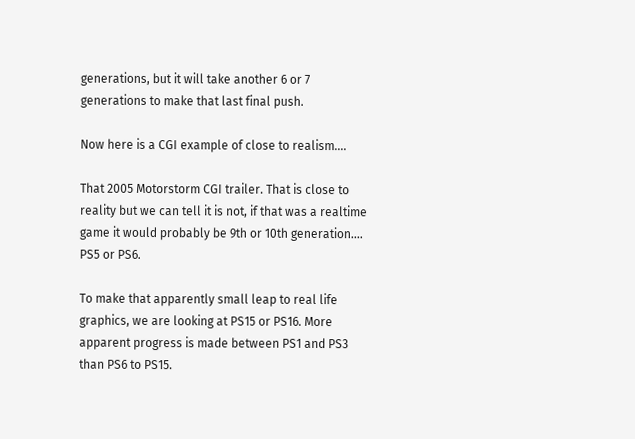generations, but it will take another 6 or 7 generations to make that last final push.

Now here is a CGI example of close to realism....

That 2005 Motorstorm CGI trailer. That is close to reality but we can tell it is not, if that was a realtime game it would probably be 9th or 10th generation.... PS5 or PS6.

To make that apparently small leap to real life graphics, we are looking at PS15 or PS16. More apparent progress is made between PS1 and PS3 than PS6 to PS15.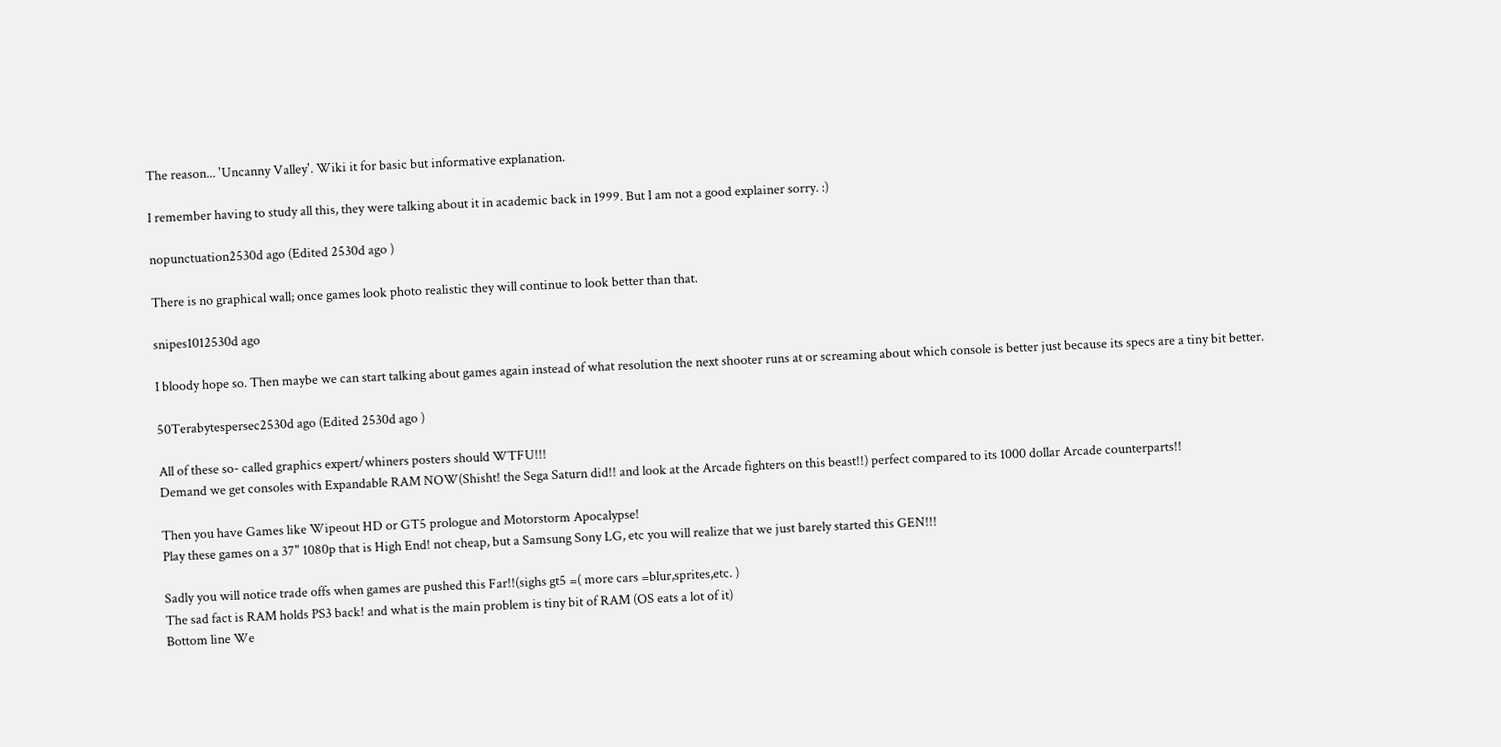The reason... 'Uncanny Valley'. Wiki it for basic but informative explanation.

I remember having to study all this, they were talking about it in academic back in 1999. But I am not a good explainer sorry. :)

nopunctuation2530d ago (Edited 2530d ago )

There is no graphical wall; once games look photo realistic they will continue to look better than that.

snipes1012530d ago

I bloody hope so. Then maybe we can start talking about games again instead of what resolution the next shooter runs at or screaming about which console is better just because its specs are a tiny bit better.

50Terabytespersec2530d ago (Edited 2530d ago )

All of these so- called graphics expert/whiners posters should WTFU!!!
Demand we get consoles with Expandable RAM NOW(Shisht! the Sega Saturn did!! and look at the Arcade fighters on this beast!!) perfect compared to its 1000 dollar Arcade counterparts!!

Then you have Games like Wipeout HD or GT5 prologue and Motorstorm Apocalypse!
Play these games on a 37" 1080p that is High End! not cheap, but a Samsung Sony LG, etc you will realize that we just barely started this GEN!!!

Sadly you will notice trade offs when games are pushed this Far!!(sighs gt5 =( more cars =blur,sprites,etc. )
The sad fact is RAM holds PS3 back! and what is the main problem is tiny bit of RAM (OS eats a lot of it)
Bottom line We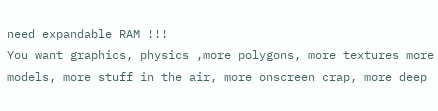need expandable RAM !!!
You want graphics, physics ,more polygons, more textures more models, more stuff in the air, more onscreen crap, more deep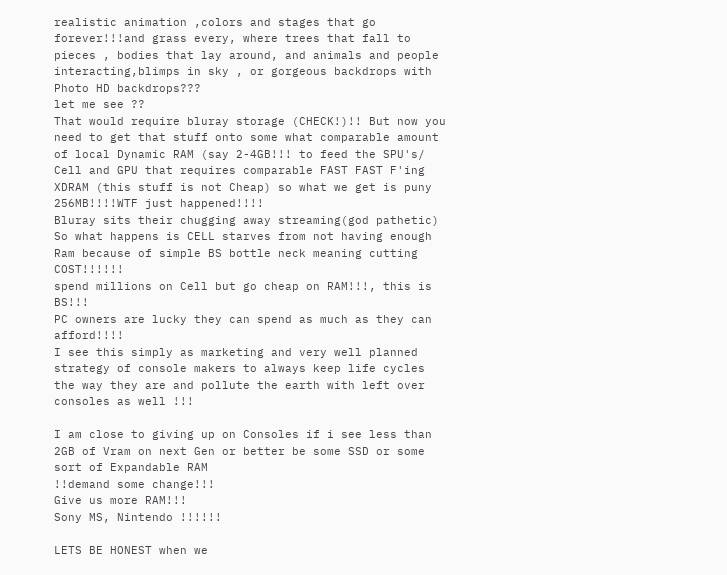realistic animation ,colors and stages that go forever!!!and grass every, where trees that fall to pieces , bodies that lay around, and animals and people interacting,blimps in sky , or gorgeous backdrops with Photo HD backdrops???
let me see ??
That would require bluray storage (CHECK!)!! But now you need to get that stuff onto some what comparable amount of local Dynamic RAM (say 2-4GB!!! to feed the SPU's/ Cell and GPU that requires comparable FAST FAST F'ing XDRAM (this stuff is not Cheap) so what we get is puny 256MB!!!!WTF just happened!!!!
Bluray sits their chugging away streaming(god pathetic)
So what happens is CELL starves from not having enough Ram because of simple BS bottle neck meaning cutting COST!!!!!!
spend millions on Cell but go cheap on RAM!!!, this is BS!!!
PC owners are lucky they can spend as much as they can afford!!!!
I see this simply as marketing and very well planned strategy of console makers to always keep life cycles the way they are and pollute the earth with left over consoles as well !!!

I am close to giving up on Consoles if i see less than 2GB of Vram on next Gen or better be some SSD or some sort of Expandable RAM
!!demand some change!!!
Give us more RAM!!!
Sony MS, Nintendo !!!!!!

LETS BE HONEST when we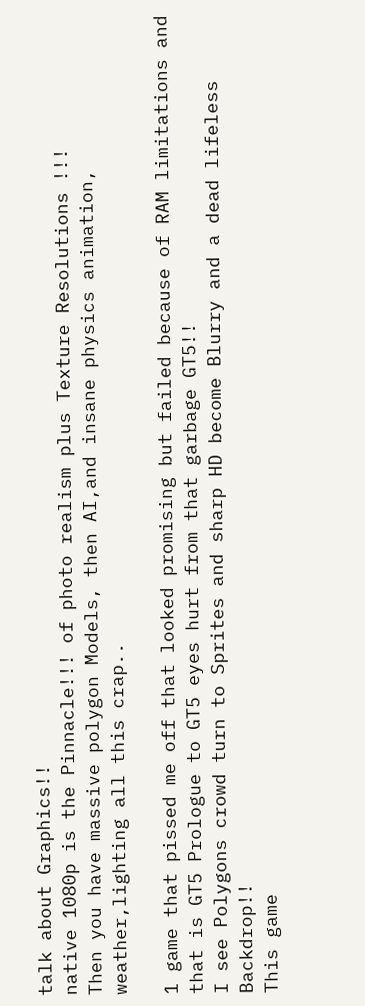talk about Graphics!!
native 1080p is the Pinnacle!!! of photo realism plus Texture Resolutions !!!
Then you have massive polygon Models, then AI,and insane physics animation, weather,lighting all this crap..

1 game that pissed me off that looked promising but failed because of RAM limitations and that is GT5 Prologue to GT5 eyes hurt from that garbage GT5!!
I see Polygons crowd turn to Sprites and sharp HD become Blurry and a dead lifeless Backdrop!!
This game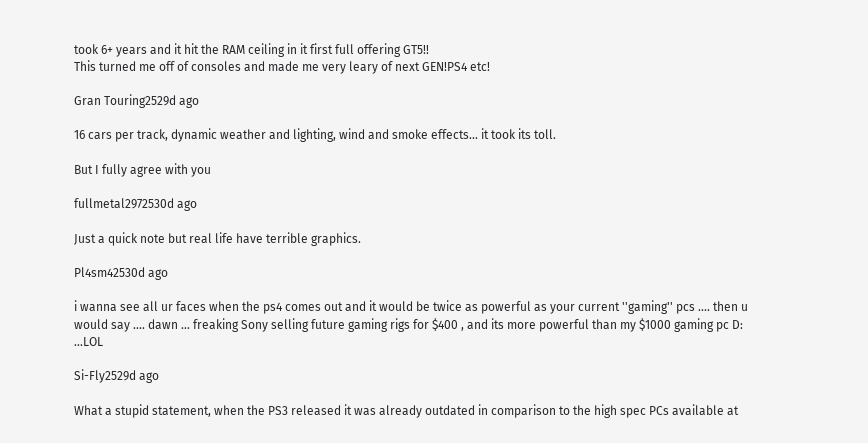took 6+ years and it hit the RAM ceiling in it first full offering GT5!!
This turned me off of consoles and made me very leary of next GEN!PS4 etc!

Gran Touring2529d ago

16 cars per track, dynamic weather and lighting, wind and smoke effects... it took its toll.

But I fully agree with you

fullmetal2972530d ago

Just a quick note but real life have terrible graphics.

Pl4sm42530d ago

i wanna see all ur faces when the ps4 comes out and it would be twice as powerful as your current ''gaming'' pcs .... then u would say .... dawn ... freaking Sony selling future gaming rigs for $400 , and its more powerful than my $1000 gaming pc D: ...LOL

Si-Fly2529d ago

What a stupid statement, when the PS3 released it was already outdated in comparison to the high spec PCs available at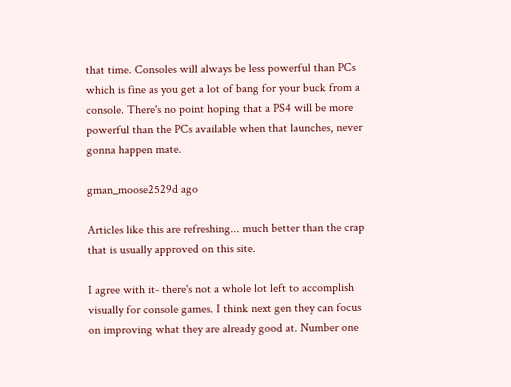that time. Consoles will always be less powerful than PCs which is fine as you get a lot of bang for your buck from a console. There's no point hoping that a PS4 will be more powerful than the PCs available when that launches, never gonna happen mate.

gman_moose2529d ago

Articles like this are refreshing... much better than the crap that is usually approved on this site.

I agree with it- there's not a whole lot left to accomplish visually for console games. I think next gen they can focus on improving what they are already good at. Number one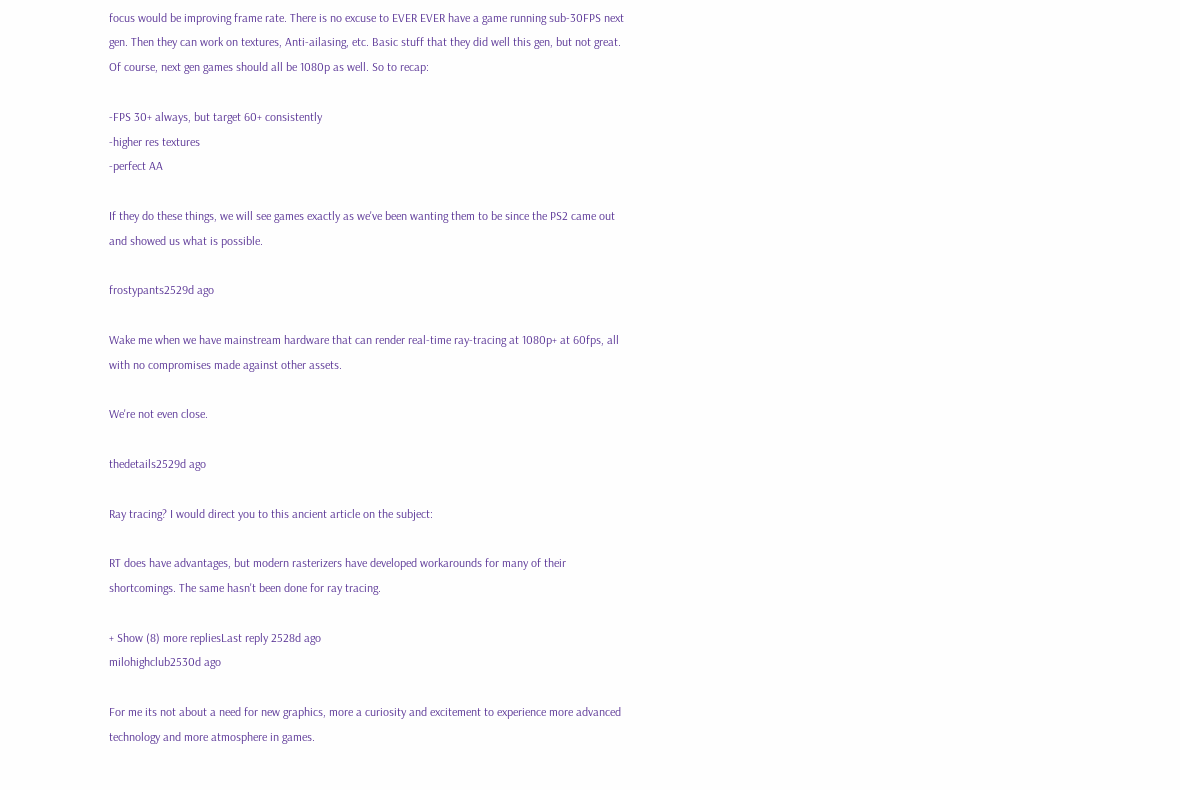focus would be improving frame rate. There is no excuse to EVER EVER have a game running sub-30FPS next gen. Then they can work on textures, Anti-ailasing, etc. Basic stuff that they did well this gen, but not great. Of course, next gen games should all be 1080p as well. So to recap:

-FPS 30+ always, but target 60+ consistently
-higher res textures
-perfect AA

If they do these things, we will see games exactly as we've been wanting them to be since the PS2 came out and showed us what is possible.

frostypants2529d ago

Wake me when we have mainstream hardware that can render real-time ray-tracing at 1080p+ at 60fps, all with no compromises made against other assets.

We're not even close.

thedetails2529d ago

Ray tracing? I would direct you to this ancient article on the subject:

RT does have advantages, but modern rasterizers have developed workarounds for many of their shortcomings. The same hasn't been done for ray tracing.

+ Show (8) more repliesLast reply 2528d ago
milohighclub2530d ago

For me its not about a need for new graphics, more a curiosity and excitement to experience more advanced technology and more atmosphere in games.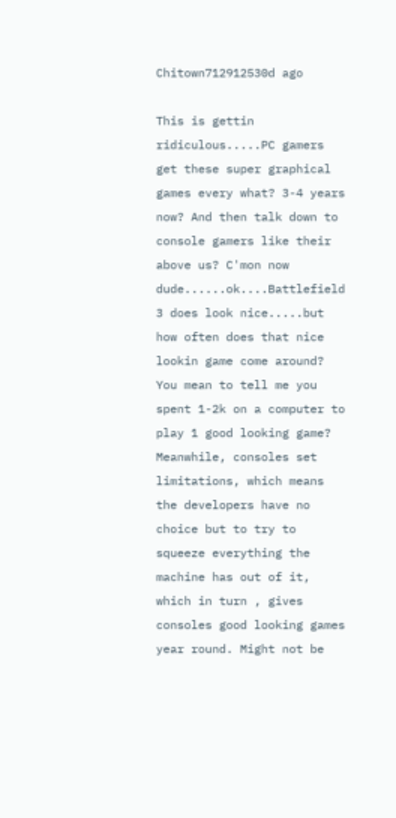Chitown712912530d ago

This is gettin ridiculous.....PC gamers get these super graphical games every what? 3-4 years now? And then talk down to console gamers like their above us? C'mon now dude......ok....Battlefield 3 does look nice.....but how often does that nice lookin game come around? You mean to tell me you spent 1-2k on a computer to play 1 good looking game? Meanwhile, consoles set limitations, which means the developers have no choice but to try to squeeze everything the machine has out of it, which in turn , gives consoles good looking games year round. Might not be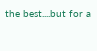the best....but for a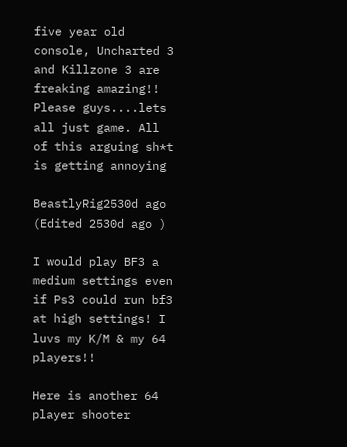five year old console, Uncharted 3 and Killzone 3 are freaking amazing!! Please guys....lets all just game. All of this arguing sh*t is getting annoying

BeastlyRig2530d ago (Edited 2530d ago )

I would play BF3 a medium settings even if Ps3 could run bf3 at high settings! I luvs my K/M & my 64 players!!

Here is another 64 player shooter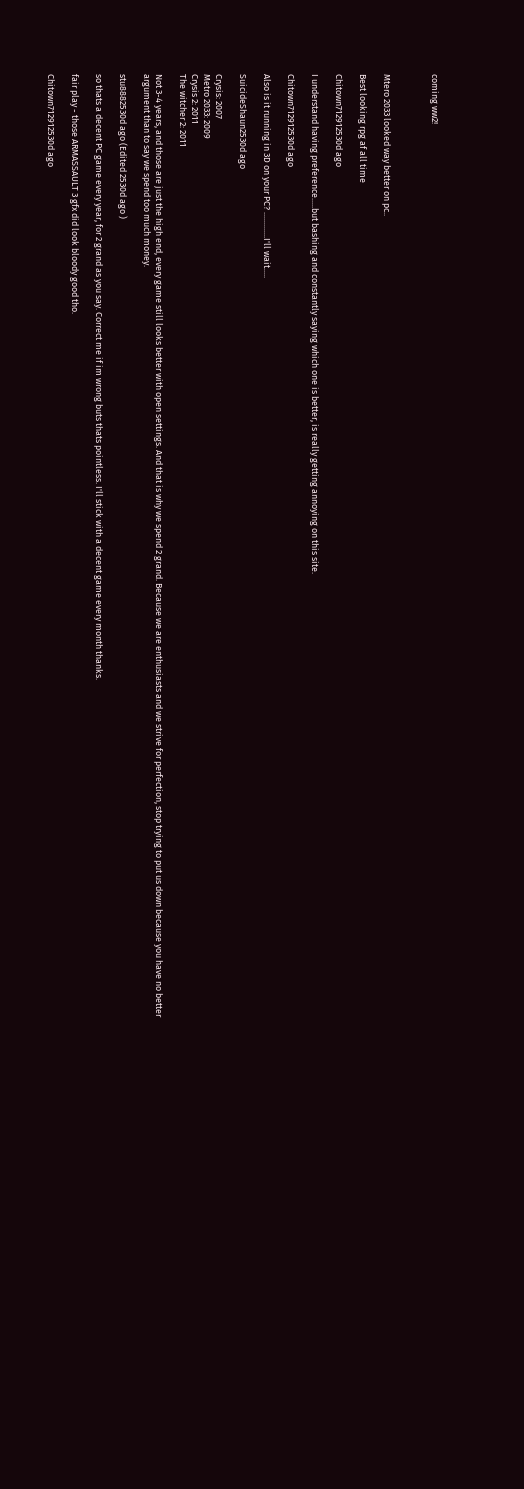coming ww2!



Mtero 2033 looked way better on pc..

Best looking rpg af all time

Chitown712912530d ago

I understand having preference.....but bashing and constantly saying which one is better, is really getting annoying on this site.

Chitown712912530d ago

Also is it running in 3D on your PC? .............I'll wait.....

SuicideShaun2530d ago

Crysis: 2007
Metro 2033: 2009
Crysis 2: 2011
The witcher 2: 2011

Not 3-4 years, and those are just the high end, every game still looks better with open settings. And that is why we spend 2 grand. Because we are enthusiasts and we strive for perfection, stop trying to put us down because you have no better argument than to say we spend too much money.

stu8882530d ago (Edited 2530d ago )

so thats a decent PC game every year, for 2 grand as you say. Correct me if im wrong buts thats pointless. I'll stick with a decent game every month thanks.

fair play - those ARMASSAULT 3 gfx did look bloody good tho.

Chitown712912530d ago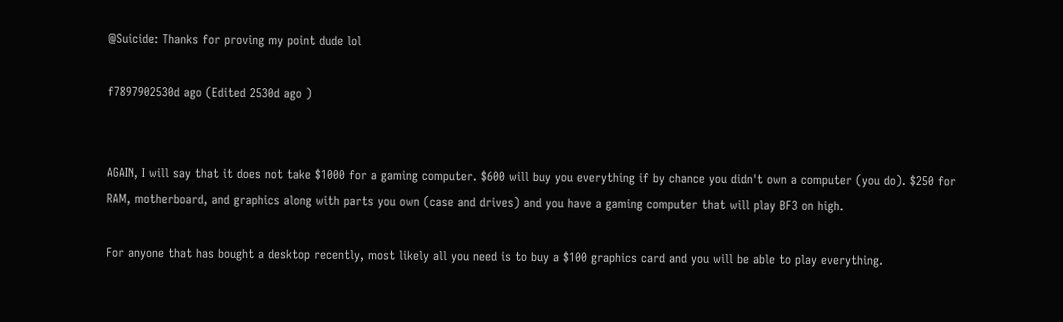@Suicide: Thanks for proving my point dude lol

f7897902530d ago (Edited 2530d ago )


AGAIN, I will say that it does not take $1000 for a gaming computer. $600 will buy you everything if by chance you didn't own a computer (you do). $250 for RAM, motherboard, and graphics along with parts you own (case and drives) and you have a gaming computer that will play BF3 on high.

For anyone that has bought a desktop recently, most likely all you need is to buy a $100 graphics card and you will be able to play everything.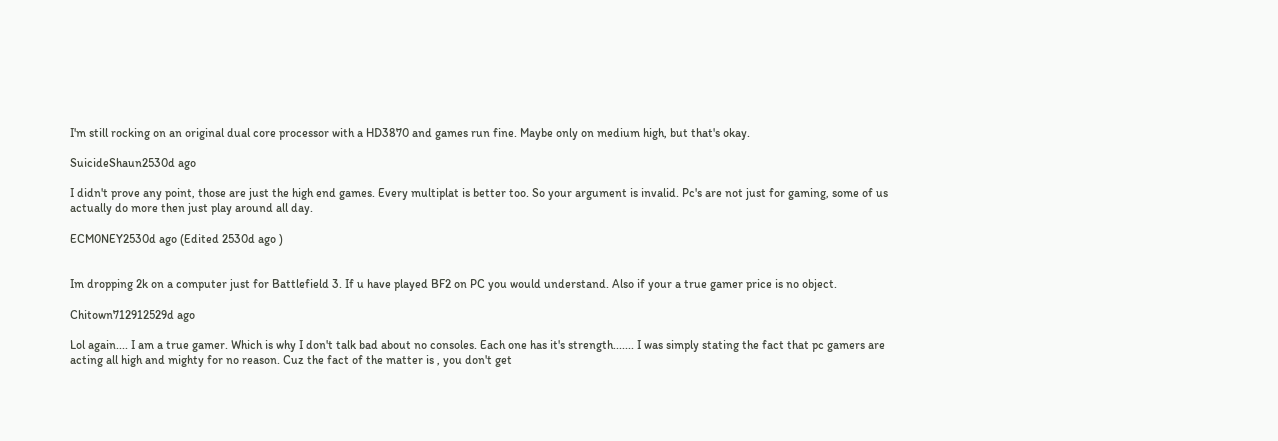I'm still rocking on an original dual core processor with a HD3870 and games run fine. Maybe only on medium high, but that's okay.

SuicideShaun2530d ago

I didn't prove any point, those are just the high end games. Every multiplat is better too. So your argument is invalid. Pc's are not just for gaming, some of us actually do more then just play around all day.

ECM0NEY2530d ago (Edited 2530d ago )


Im dropping 2k on a computer just for Battlefield 3. If u have played BF2 on PC you would understand. Also if your a true gamer price is no object.

Chitown712912529d ago

Lol again.... I am a true gamer. Which is why I don't talk bad about no consoles. Each one has it's strength....... I was simply stating the fact that pc gamers are acting all high and mighty for no reason. Cuz the fact of the matter is , you don't get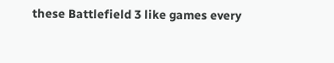these Battlefield 3 like games every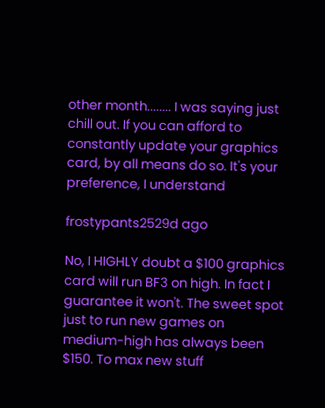other month........ I was saying just chill out. If you can afford to constantly update your graphics card, by all means do so. It's your preference, I understand

frostypants2529d ago

No, I HIGHLY doubt a $100 graphics card will run BF3 on high. In fact I guarantee it won't. The sweet spot just to run new games on medium-high has always been $150. To max new stuff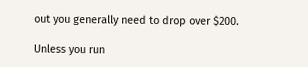out you generally need to drop over $200.

Unless you run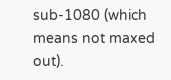sub-1080 (which means not maxed out).